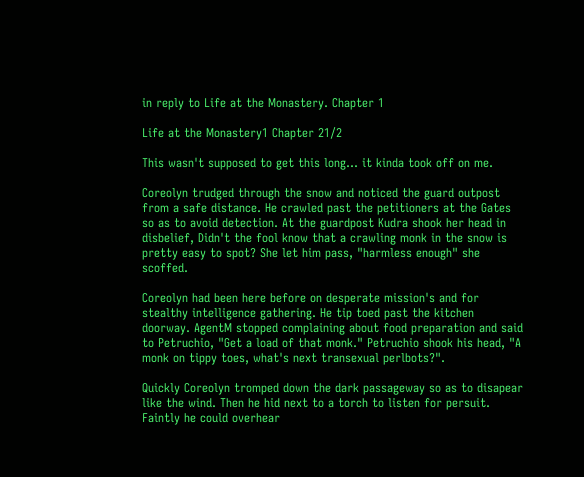in reply to Life at the Monastery. Chapter 1

Life at the Monastery1 Chapter 21/2

This wasn't supposed to get this long... it kinda took off on me.

Coreolyn trudged through the snow and noticed the guard outpost from a safe distance. He crawled past the petitioners at the Gates so as to avoid detection. At the guardpost Kudra shook her head in disbelief, Didn't the fool know that a crawling monk in the snow is pretty easy to spot? She let him pass, "harmless enough" she scoffed.

Coreolyn had been here before on desperate mission's and for stealthy intelligence gathering. He tip toed past the kitchen doorway. AgentM stopped complaining about food preparation and said to Petruchio, "Get a load of that monk." Petruchio shook his head, "A monk on tippy toes, what's next transexual perlbots?".

Quickly Coreolyn tromped down the dark passageway so as to disapear like the wind. Then he hid next to a torch to listen for persuit. Faintly he could overhear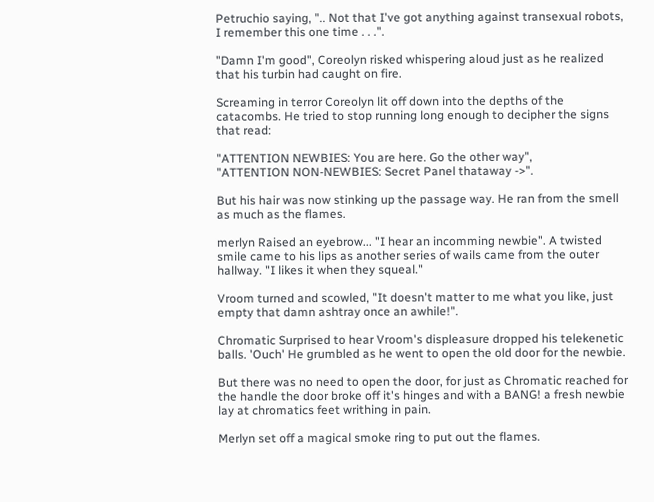Petruchio saying, ".. Not that I've got anything against transexual robots, I remember this one time . . .".

"Damn I'm good", Coreolyn risked whispering aloud just as he realized that his turbin had caught on fire.

Screaming in terror Coreolyn lit off down into the depths of the catacombs. He tried to stop running long enough to decipher the signs that read:

"ATTENTION NEWBIES: You are here. Go the other way",
"ATTENTION NON-NEWBIES: Secret Panel thataway ->".

But his hair was now stinking up the passage way. He ran from the smell as much as the flames.

merlyn Raised an eyebrow... "I hear an incomming newbie". A twisted smile came to his lips as another series of wails came from the outer hallway. "I likes it when they squeal."

Vroom turned and scowled, "It doesn't matter to me what you like, just empty that damn ashtray once an awhile!".

Chromatic Surprised to hear Vroom's displeasure dropped his telekenetic balls. 'Ouch' He grumbled as he went to open the old door for the newbie.

But there was no need to open the door, for just as Chromatic reached for the handle the door broke off it's hinges and with a BANG! a fresh newbie lay at chromatics feet writhing in pain.

Merlyn set off a magical smoke ring to put out the flames.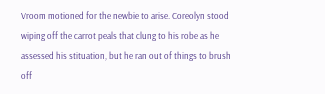Vroom motioned for the newbie to arise. Coreolyn stood wiping off the carrot peals that clung to his robe as he assessed his stituation, but he ran out of things to brush off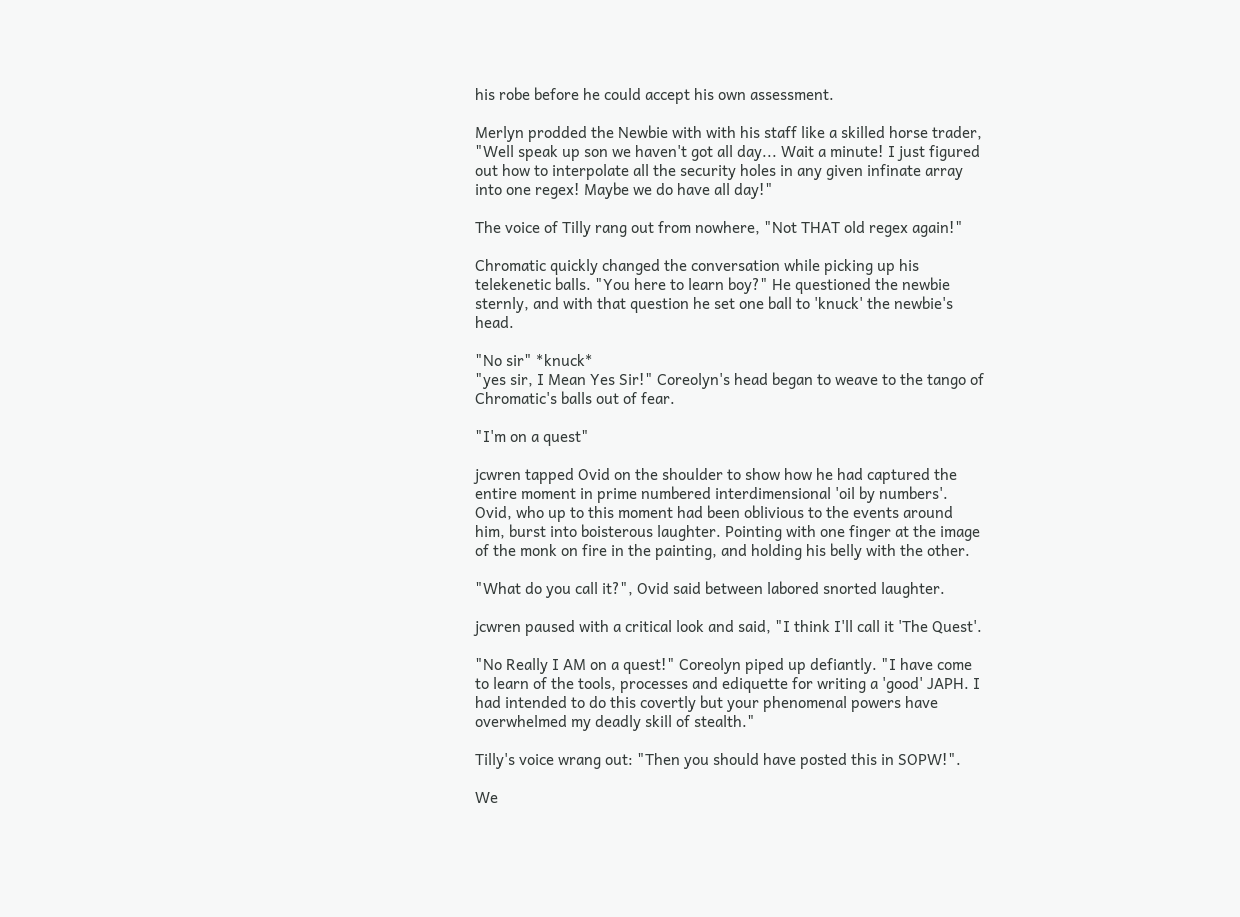his robe before he could accept his own assessment.

Merlyn prodded the Newbie with with his staff like a skilled horse trader, "Well speak up son we haven't got all day... Wait a minute! I just figured out how to interpolate all the security holes in any given infinate array into one regex! Maybe we do have all day!"

The voice of Tilly rang out from nowhere, "Not THAT old regex again!"

Chromatic quickly changed the conversation while picking up his telekenetic balls. "You here to learn boy?" He questioned the newbie sternly, and with that question he set one ball to 'knuck' the newbie's head.

"No sir" *knuck*
"yes sir, I Mean Yes Sir!" Coreolyn's head began to weave to the tango of Chromatic's balls out of fear.

"I'm on a quest"

jcwren tapped Ovid on the shoulder to show how he had captured the entire moment in prime numbered interdimensional 'oil by numbers'. Ovid, who up to this moment had been oblivious to the events around him, burst into boisterous laughter. Pointing with one finger at the image of the monk on fire in the painting, and holding his belly with the other.

"What do you call it?", Ovid said between labored snorted laughter.

jcwren paused with a critical look and said, "I think I'll call it 'The Quest'.

"No Really I AM on a quest!" Coreolyn piped up defiantly. "I have come to learn of the tools, processes and ediquette for writing a 'good' JAPH. I had intended to do this covertly but your phenomenal powers have overwhelmed my deadly skill of stealth."

Tilly's voice wrang out: "Then you should have posted this in SOPW!".

We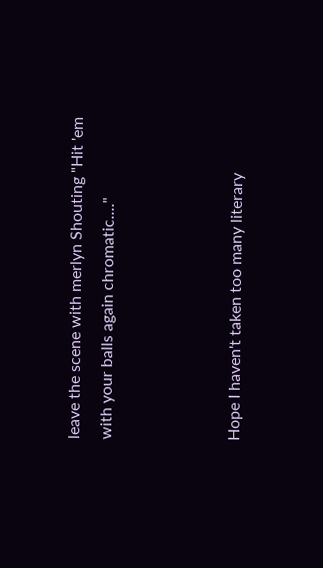leave the scene with merlyn Shouting "Hit 'em with your balls again chromatic...."



Hope I haven't taken too many literary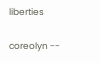liberties

coreolyn --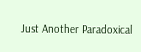Just Another Paradoxical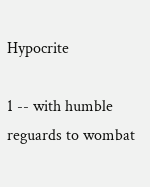Hypocrite

1 -- with humble reguards to wombat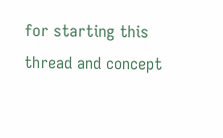for starting this thread and concept